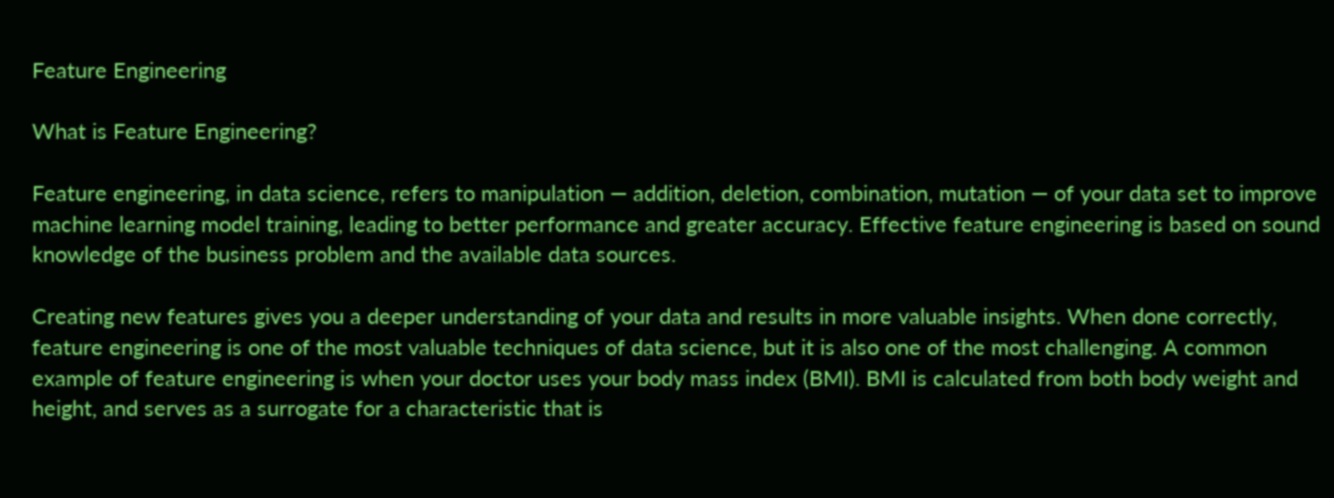Feature Engineering

What is Feature Engineering?

Feature engineering, in data science, refers to manipulation — addition, deletion, combination, mutation — of your data set to improve machine learning model training, leading to better performance and greater accuracy. Effective feature engineering is based on sound knowledge of the business problem and the available data sources.

Creating new features gives you a deeper understanding of your data and results in more valuable insights. When done correctly, feature engineering is one of the most valuable techniques of data science, but it is also one of the most challenging. A common example of feature engineering is when your doctor uses your body mass index (BMI). BMI is calculated from both body weight and height, and serves as a surrogate for a characteristic that is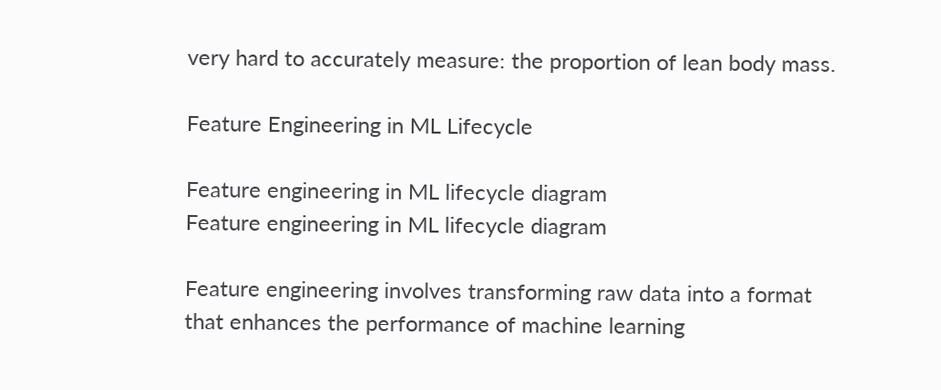very hard to accurately measure: the proportion of lean body mass.

Feature Engineering in ML Lifecycle

Feature engineering in ML lifecycle diagram
Feature engineering in ML lifecycle diagram

Feature engineering involves transforming raw data into a format that enhances the performance of machine learning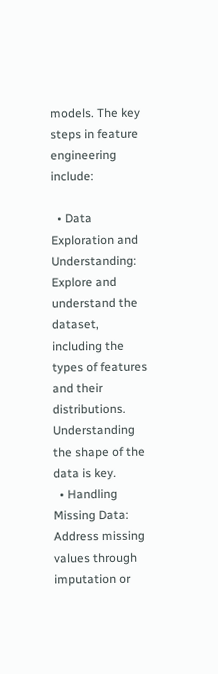models. The key steps in feature engineering include:

  • Data Exploration and Understanding: Explore and understand the dataset, including the types of features and their distributions. Understanding the shape of the data is key.
  • Handling Missing Data: Address missing values through imputation or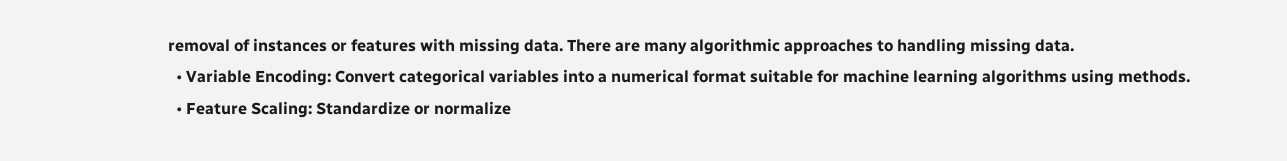removal of instances or features with missing data. There are many algorithmic approaches to handling missing data.
  • Variable Encoding: Convert categorical variables into a numerical format suitable for machine learning algorithms using methods.
  • Feature Scaling: Standardize or normalize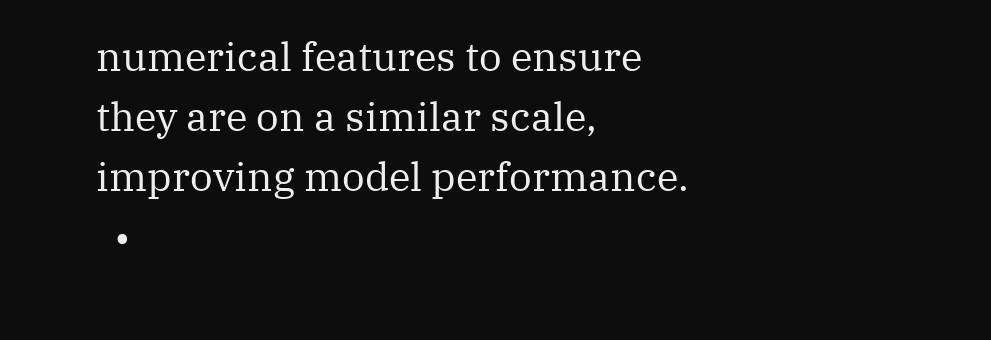numerical features to ensure they are on a similar scale, improving model performance.
  •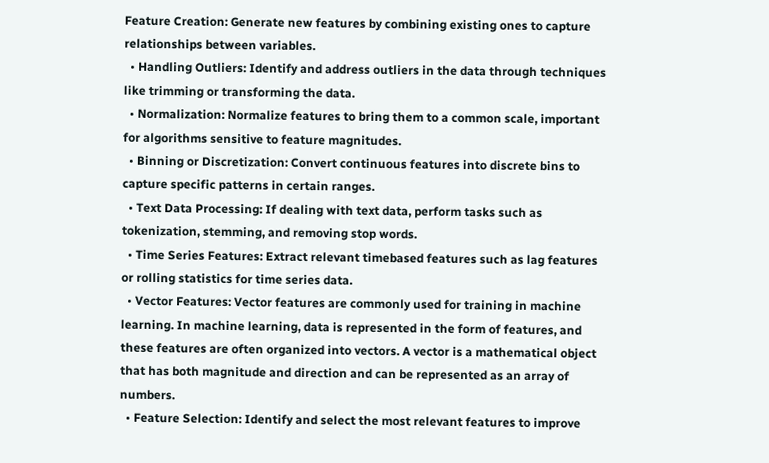Feature Creation: Generate new features by combining existing ones to capture relationships between variables.
  • Handling Outliers: Identify and address outliers in the data through techniques like trimming or transforming the data.
  • Normalization: Normalize features to bring them to a common scale, important for algorithms sensitive to feature magnitudes.
  • Binning or Discretization: Convert continuous features into discrete bins to capture specific patterns in certain ranges.
  • Text Data Processing: If dealing with text data, perform tasks such as tokenization, stemming, and removing stop words.
  • Time Series Features: Extract relevant timebased features such as lag features or rolling statistics for time series data.
  • Vector Features: Vector features are commonly used for training in machine learning. In machine learning, data is represented in the form of features, and these features are often organized into vectors. A vector is a mathematical object that has both magnitude and direction and can be represented as an array of numbers.
  • Feature Selection: Identify and select the most relevant features to improve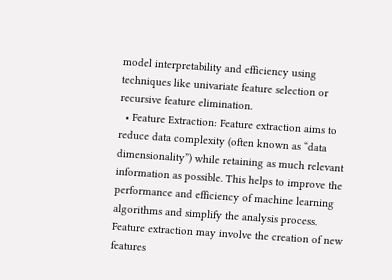model interpretability and efficiency using techniques like univariate feature selection or recursive feature elimination.
  • Feature Extraction: Feature extraction aims to reduce data complexity (often known as “data dimensionality”) while retaining as much relevant information as possible. This helps to improve the performance and efficiency of machine learning algorithms and simplify the analysis process. Feature extraction may involve the creation of new features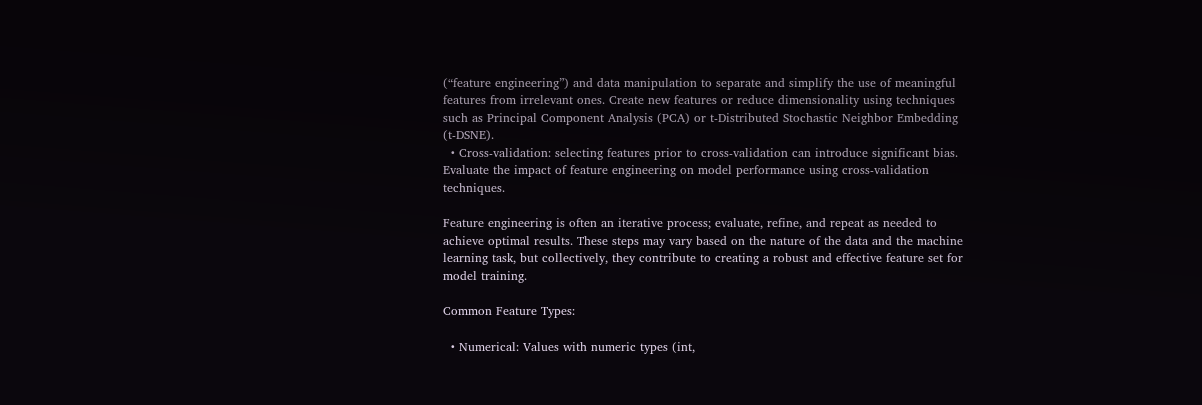(“feature engineering”) and data manipulation to separate and simplify the use of meaningful features from irrelevant ones. Create new features or reduce dimensionality using techniques such as Principal Component Analysis (PCA) or t-Distributed Stochastic Neighbor Embedding (t-DSNE).
  • Cross-validation: selecting features prior to cross-validation can introduce significant bias. Evaluate the impact of feature engineering on model performance using cross-validation techniques.

Feature engineering is often an iterative process; evaluate, refine, and repeat as needed to achieve optimal results. These steps may vary based on the nature of the data and the machine learning task, but collectively, they contribute to creating a robust and effective feature set for model training.

Common Feature Types:

  • Numerical: Values with numeric types (int,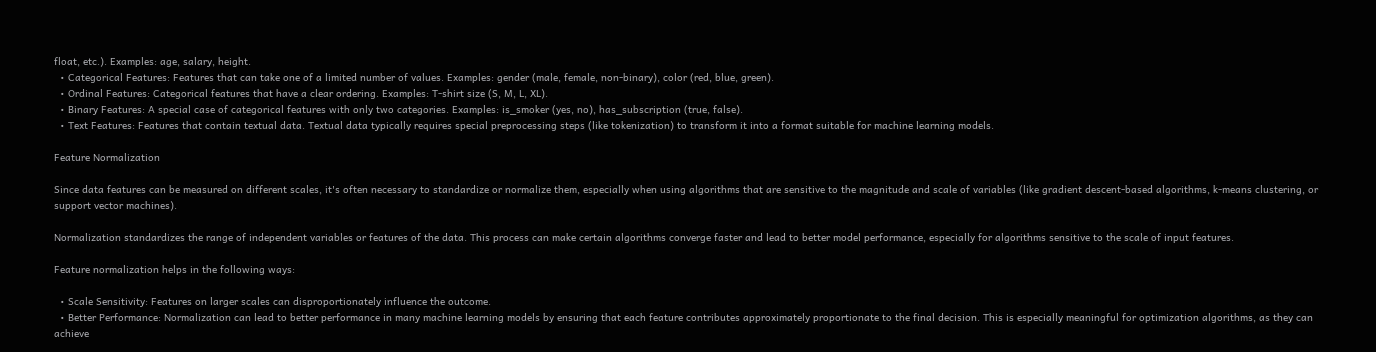float, etc.). Examples: age, salary, height.
  • Categorical Features: Features that can take one of a limited number of values. Examples: gender (male, female, non-binary), color (red, blue, green).
  • Ordinal Features: Categorical features that have a clear ordering. Examples: T-shirt size (S, M, L, XL).
  • Binary Features: A special case of categorical features with only two categories. Examples: is_smoker (yes, no), has_subscription (true, false).
  • Text Features: Features that contain textual data. Textual data typically requires special preprocessing steps (like tokenization) to transform it into a format suitable for machine learning models.

Feature Normalization

Since data features can be measured on different scales, it's often necessary to standardize or normalize them, especially when using algorithms that are sensitive to the magnitude and scale of variables (like gradient descent-based algorithms, k-means clustering, or support vector machines).

Normalization standardizes the range of independent variables or features of the data. This process can make certain algorithms converge faster and lead to better model performance, especially for algorithms sensitive to the scale of input features.

Feature normalization helps in the following ways:

  • Scale Sensitivity: Features on larger scales can disproportionately influence the outcome.
  • Better Performance: Normalization can lead to better performance in many machine learning models by ensuring that each feature contributes approximately proportionate to the final decision. This is especially meaningful for optimization algorithms, as they can achieve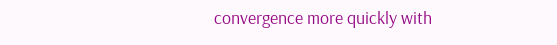convergence more quickly with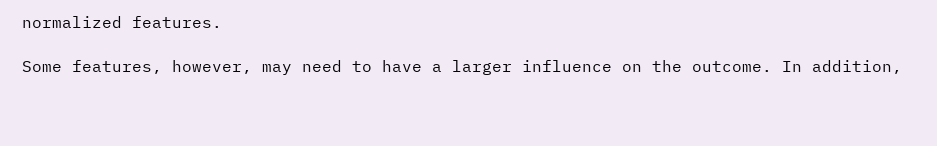normalized features.

Some features, however, may need to have a larger influence on the outcome. In addition,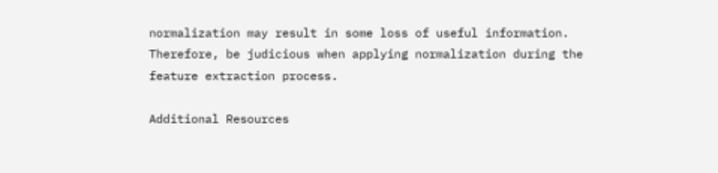normalization may result in some loss of useful information. Therefore, be judicious when applying normalization during the feature extraction process.

Additional Resources